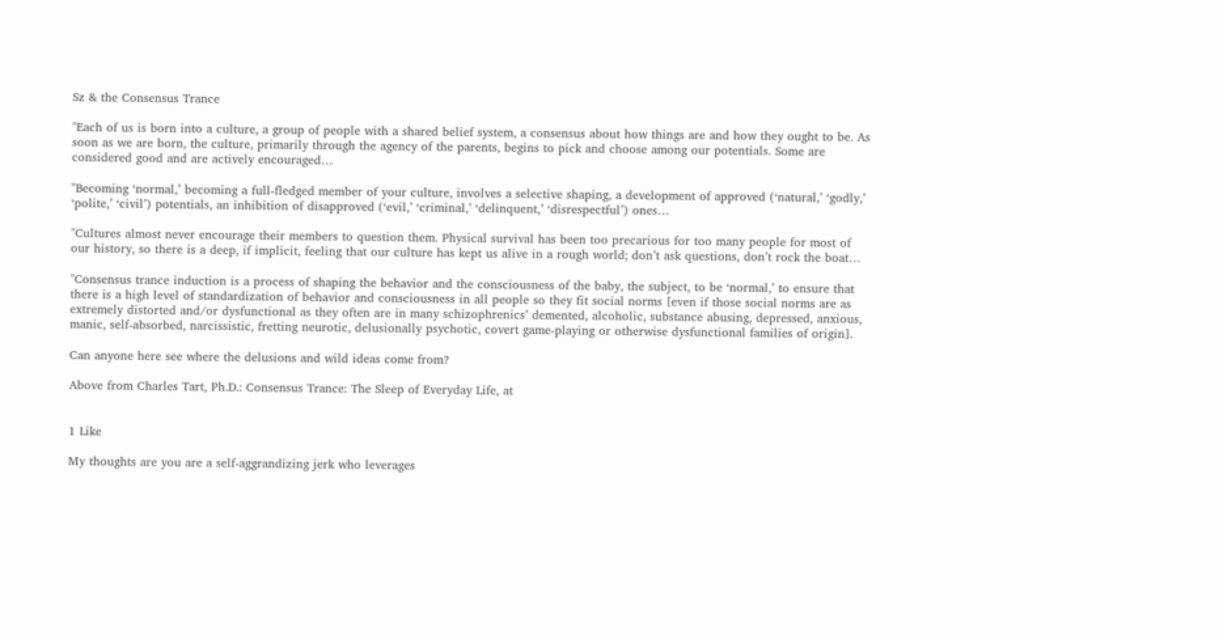Sz & the Consensus Trance

"Each of us is born into a culture, a group of people with a shared belief system, a consensus about how things are and how they ought to be. As soon as we are born, the culture, primarily through the agency of the parents, begins to pick and choose among our potentials. Some are considered good and are actively encouraged…

"Becoming ‘normal,’ becoming a full-fledged member of your culture, involves a selective shaping, a development of approved (‘natural,’ ‘godly,’ ‘polite,’ ‘civil’) potentials, an inhibition of disapproved (‘evil,’ ‘criminal,’ ‘delinquent,’ ‘disrespectful’) ones…

"Cultures almost never encourage their members to question them. Physical survival has been too precarious for too many people for most of our history, so there is a deep, if implicit, feeling that our culture has kept us alive in a rough world; don’t ask questions, don’t rock the boat…

"Consensus trance induction is a process of shaping the behavior and the consciousness of the baby, the subject, to be ‘normal,’ to ensure that there is a high level of standardization of behavior and consciousness in all people so they fit social norms [even if those social norms are as extremely distorted and/or dysfunctional as they often are in many schizophrenics’ demented, alcoholic, substance abusing, depressed, anxious, manic, self-absorbed, narcissistic, fretting neurotic, delusionally psychotic, covert game-playing or otherwise dysfunctional families of origin].

Can anyone here see where the delusions and wild ideas come from?

Above from Charles Tart, Ph.D.: Consensus Trance: The Sleep of Everyday Life, at


1 Like

My thoughts are you are a self-aggrandizing jerk who leverages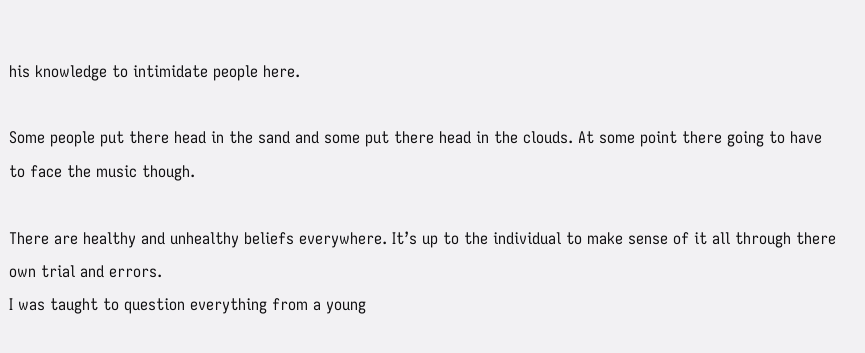his knowledge to intimidate people here.

Some people put there head in the sand and some put there head in the clouds. At some point there going to have to face the music though.

There are healthy and unhealthy beliefs everywhere. It’s up to the individual to make sense of it all through there own trial and errors.
I was taught to question everything from a young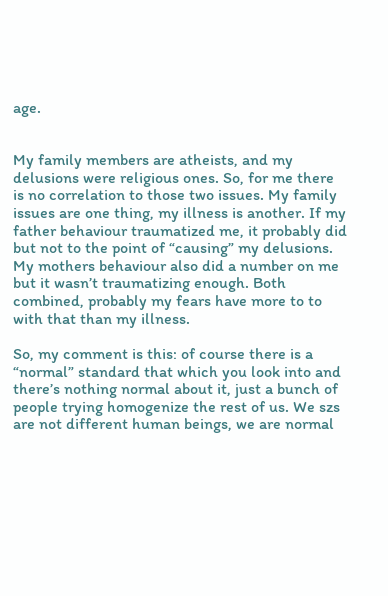age.


My family members are atheists, and my delusions were religious ones. So, for me there is no correlation to those two issues. My family issues are one thing, my illness is another. If my father behaviour traumatized me, it probably did but not to the point of “causing” my delusions. My mothers behaviour also did a number on me but it wasn’t traumatizing enough. Both combined, probably my fears have more to to with that than my illness.

So, my comment is this: of course there is a “normal” standard that which you look into and there’s nothing normal about it, just a bunch of people trying homogenize the rest of us. We szs are not different human beings, we are normal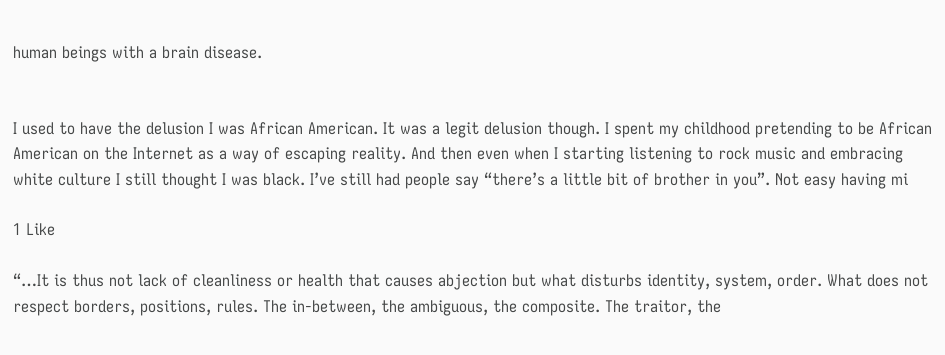human beings with a brain disease.


I used to have the delusion I was African American. It was a legit delusion though. I spent my childhood pretending to be African American on the Internet as a way of escaping reality. And then even when I starting listening to rock music and embracing white culture I still thought I was black. I’ve still had people say “there’s a little bit of brother in you”. Not easy having mi

1 Like

“…It is thus not lack of cleanliness or health that causes abjection but what disturbs identity, system, order. What does not respect borders, positions, rules. The in-between, the ambiguous, the composite. The traitor, the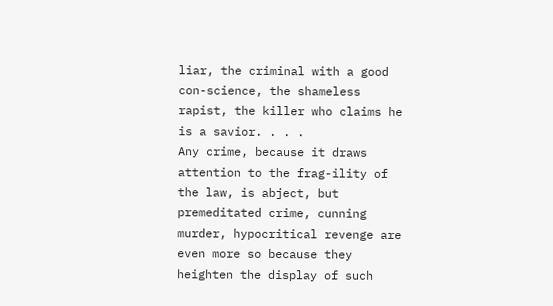liar, the criminal with a good con-science, the shameless rapist, the killer who claims he is a savior. . . .
Any crime, because it draws attention to the frag-ility of the law, is abject, but premeditated crime, cunning murder, hypocritical revenge are even more so because they heighten the display of such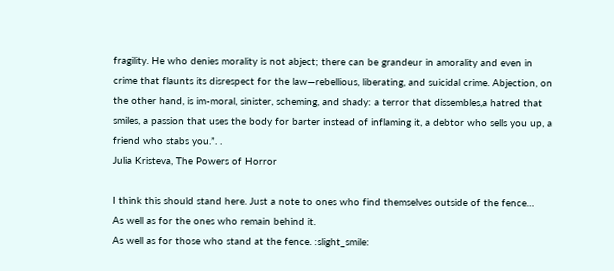fragility. He who denies morality is not abject; there can be grandeur in amorality and even in crime that flaunts its disrespect for the law—rebellious, liberating, and suicidal crime. Abjection, on the other hand, is im-moral, sinister, scheming, and shady: a terror that dissembles,a hatred that smiles, a passion that uses the body for barter instead of inflaming it, a debtor who sells you up, a friend who stabs you.”. .
Julia Kristeva, The Powers of Horror

I think this should stand here. Just a note to ones who find themselves outside of the fence…
As well as for the ones who remain behind it.
As well as for those who stand at the fence. :slight_smile: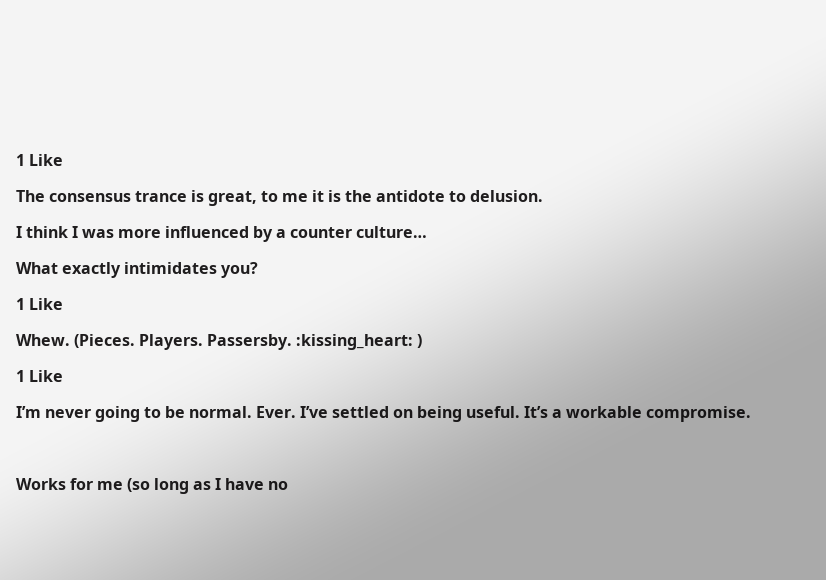1 Like

The consensus trance is great, to me it is the antidote to delusion.

I think I was more influenced by a counter culture…

What exactly intimidates you?

1 Like

Whew. (Pieces. Players. Passersby. :kissing_heart: )

1 Like

I’m never going to be normal. Ever. I’ve settled on being useful. It’s a workable compromise.



Works for me (so long as I have no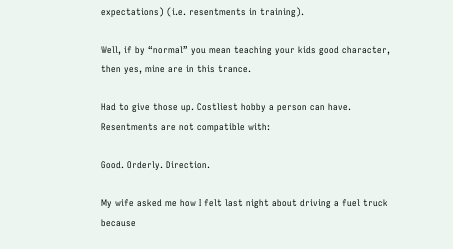expectations) (i.e. resentments in training).

Well, if by “normal” you mean teaching your kids good character, then yes, mine are in this trance.

Had to give those up. Costliest hobby a person can have. Resentments are not compatible with:

Good. Orderly. Direction.

My wife asked me how I felt last night about driving a fuel truck because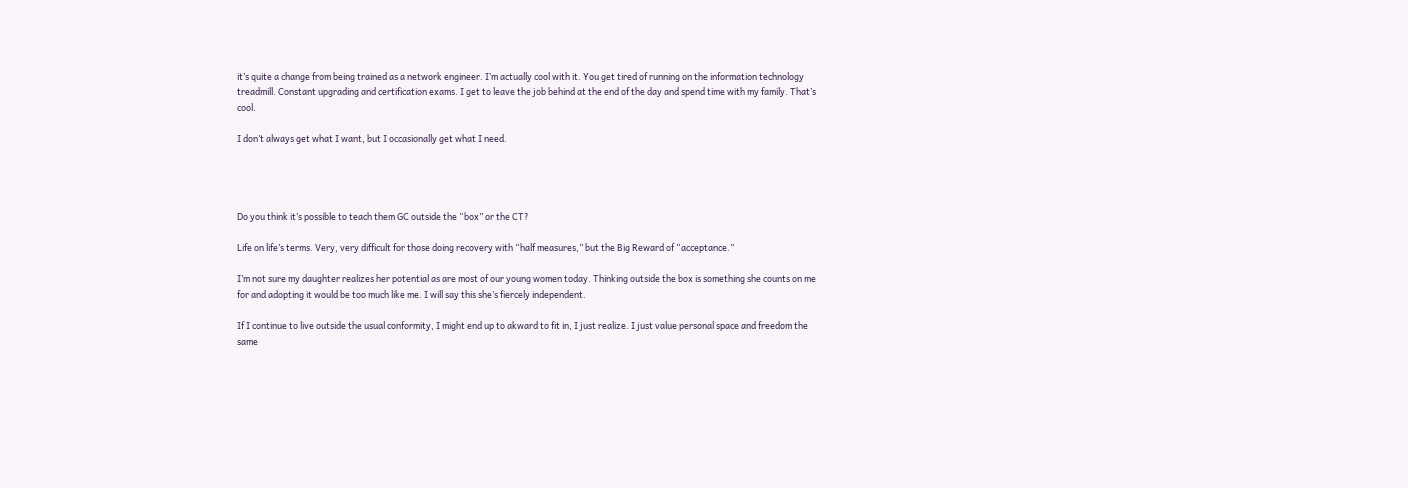it’s quite a change from being trained as a network engineer. I’m actually cool with it. You get tired of running on the information technology treadmill. Constant upgrading and certification exams. I get to leave the job behind at the end of the day and spend time with my family. That’s cool.

I don’t always get what I want, but I occasionally get what I need.




Do you think it’s possible to teach them GC outside the “box” or the CT?

Life on life’s terms. Very, very difficult for those doing recovery with “half measures,” but the Big Reward of “acceptance.”

I’m not sure my daughter realizes her potential as are most of our young women today. Thinking outside the box is something she counts on me for and adopting it would be too much like me. I will say this she’s fiercely independent.

If I continue to live outside the usual conformity, I might end up to akward to fit in, I just realize. I just value personal space and freedom the same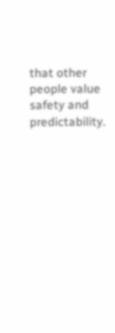that other people value safety and predictability.